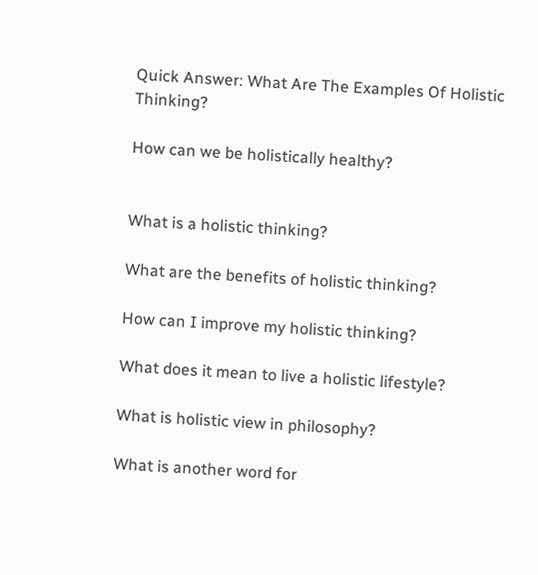Quick Answer: What Are The Examples Of Holistic Thinking?

How can we be holistically healthy?


What is a holistic thinking?

What are the benefits of holistic thinking?

How can I improve my holistic thinking?

What does it mean to live a holistic lifestyle?

What is holistic view in philosophy?

What is another word for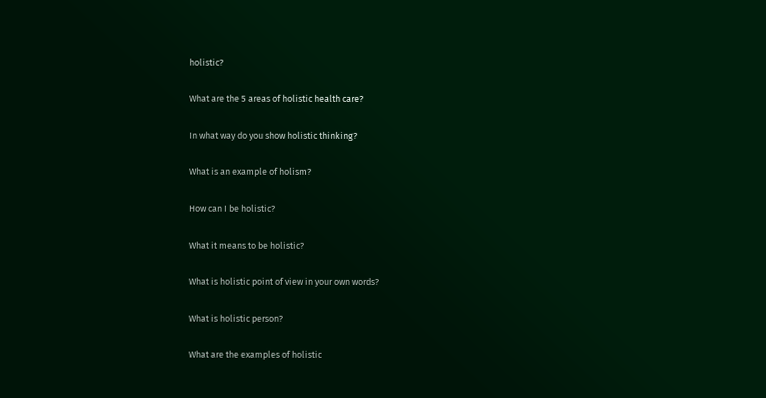holistic?

What are the 5 areas of holistic health care?

In what way do you show holistic thinking?

What is an example of holism?

How can I be holistic?

What it means to be holistic?

What is holistic point of view in your own words?

What is holistic person?

What are the examples of holistic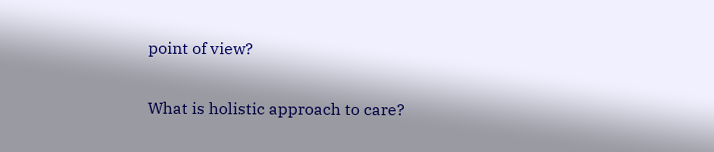point of view?

What is holistic approach to care?